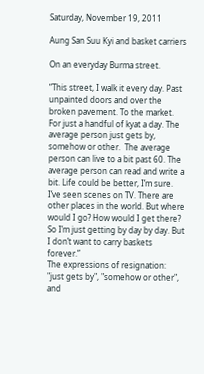Saturday, November 19, 2011

Aung San Suu Kyi and basket carriers

On an everyday Burma street.

“This street, I walk it every day. Past unpainted doors and over the broken pavement. To the market. For just a handful of kyat a day. The average person just gets by, somehow or other.  The average person can live to a bit past 60. The average person can read and write a bit. Life could be better, I’m sure. I’ve seen scenes on TV. There are other places in the world. But where would I go? How would I get there? So I’m just getting by day by day. But I don’t want to carry baskets forever.”
The expressions of resignation: "just gets by", "somehow or other", and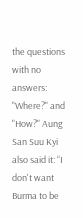the questions with no answers: "Where?" and "How?" Aung San Suu Kyi also said it: “I don't want Burma to be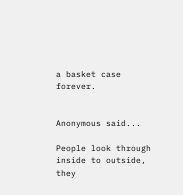a basket case forever.


Anonymous said...

People look through inside to outside, they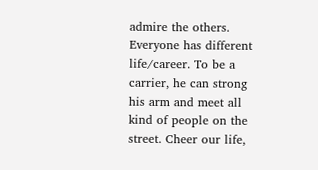admire the others. Everyone has different life/career. To be a carrier, he can strong his arm and meet all kind of people on the street. Cheer our life,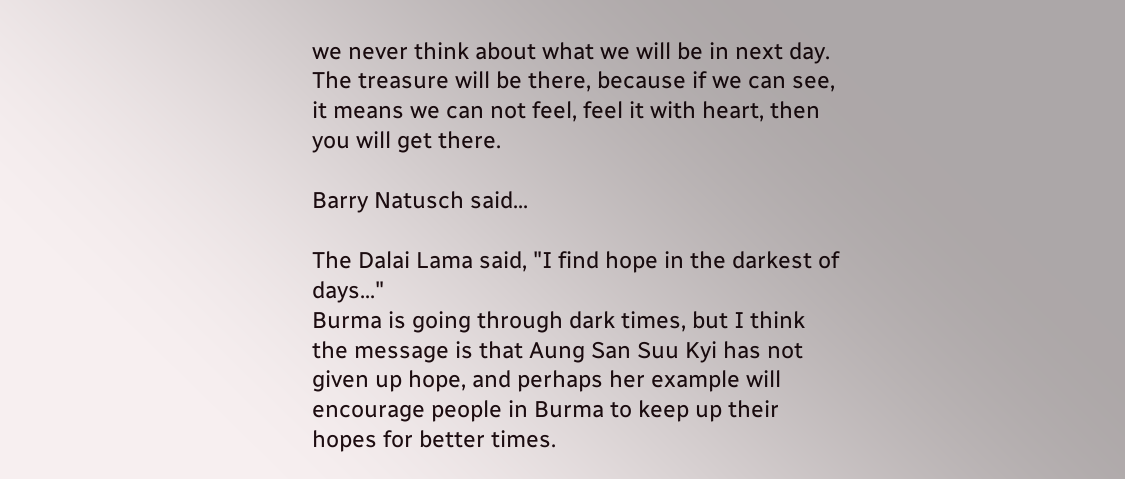we never think about what we will be in next day. The treasure will be there, because if we can see, it means we can not feel, feel it with heart, then you will get there.

Barry Natusch said...

The Dalai Lama said, "I find hope in the darkest of days..."
Burma is going through dark times, but I think the message is that Aung San Suu Kyi has not given up hope, and perhaps her example will encourage people in Burma to keep up their hopes for better times.